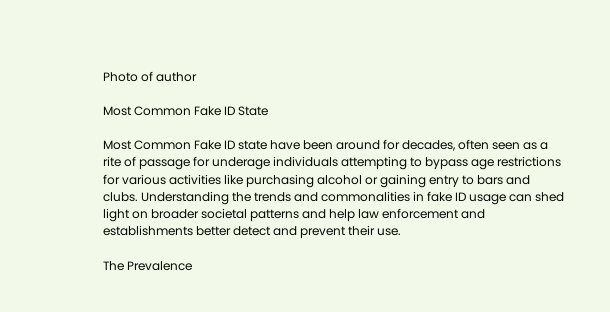Photo of author

Most Common Fake ID State

Most Common Fake ID state have been around for decades, often seen as a rite of passage for underage individuals attempting to bypass age restrictions for various activities like purchasing alcohol or gaining entry to bars and clubs. Understanding the trends and commonalities in fake ID usage can shed light on broader societal patterns and help law enforcement and establishments better detect and prevent their use.

The Prevalence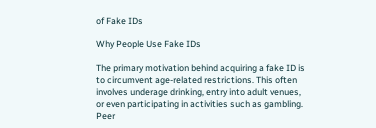of Fake IDs

Why People Use Fake IDs

The primary motivation behind acquiring a fake ID is to circumvent age-related restrictions. This often involves underage drinking, entry into adult venues, or even participating in activities such as gambling. Peer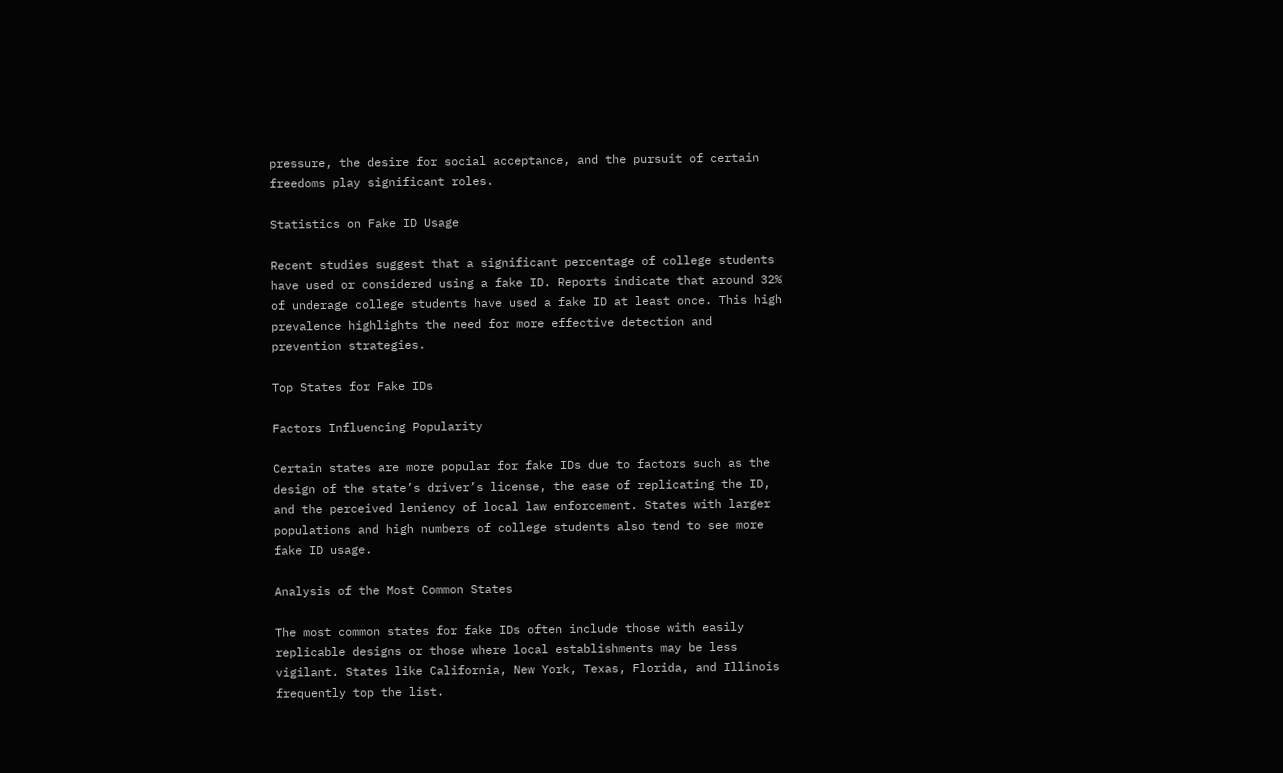pressure, the desire for social acceptance, and the pursuit of certain freedoms play significant roles.

Statistics on Fake ID Usage

Recent studies suggest that a significant percentage of college students have used or considered using a fake ID. Reports indicate that around 32% of underage college students have used a fake ID at least once. This high prevalence highlights the need for more effective detection and prevention strategies.

Top States for Fake IDs

Factors Influencing Popularity

Certain states are more popular for fake IDs due to factors such as the design of the state’s driver’s license, the ease of replicating the ID, and the perceived leniency of local law enforcement. States with larger populations and high numbers of college students also tend to see more fake ID usage.

Analysis of the Most Common States

The most common states for fake IDs often include those with easily replicable designs or those where local establishments may be less vigilant. States like California, New York, Texas, Florida, and Illinois frequently top the list.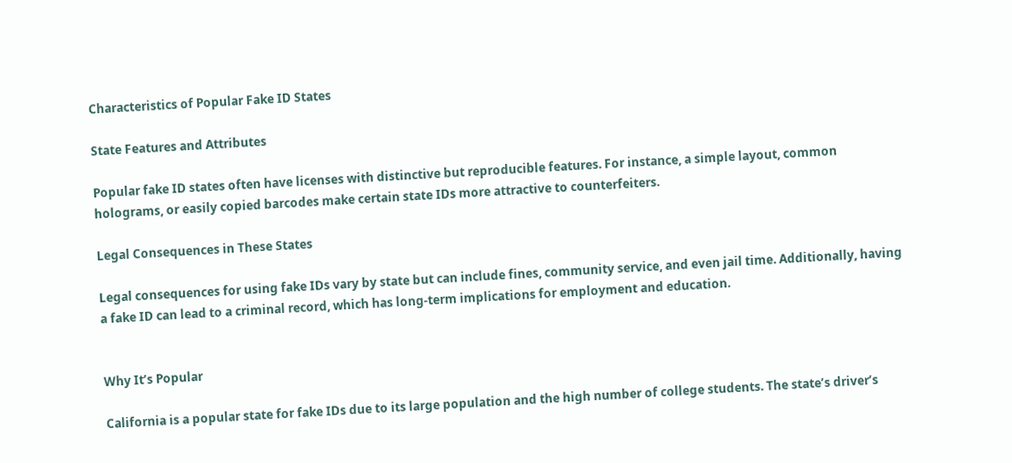Characteristics of Popular Fake ID States

State Features and Attributes

Popular fake ID states often have licenses with distinctive but reproducible features. For instance, a simple layout, common holograms, or easily copied barcodes make certain state IDs more attractive to counterfeiters.

Legal Consequences in These States

Legal consequences for using fake IDs vary by state but can include fines, community service, and even jail time. Additionally, having a fake ID can lead to a criminal record, which has long-term implications for employment and education.


Why It’s Popular

California is a popular state for fake IDs due to its large population and the high number of college students. The state’s driver’s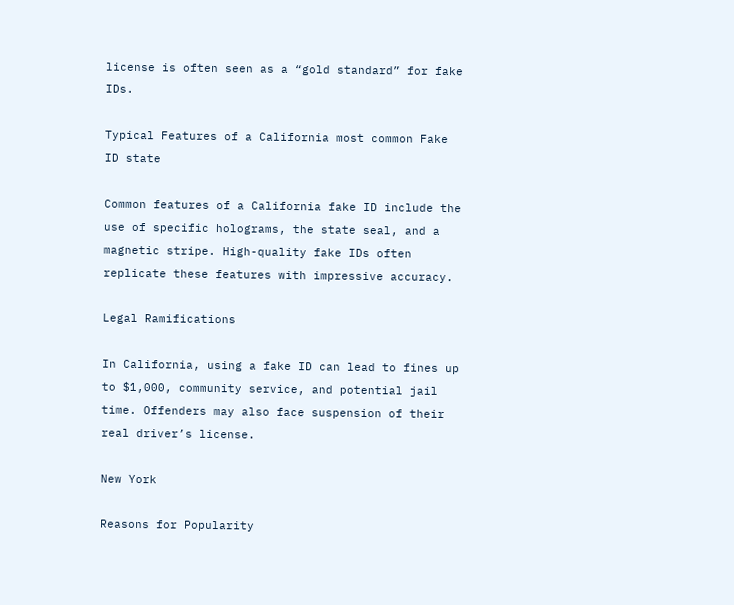license is often seen as a “gold standard” for fake IDs.

Typical Features of a California most common Fake ID state

Common features of a California fake ID include the use of specific holograms, the state seal, and a magnetic stripe. High-quality fake IDs often replicate these features with impressive accuracy.

Legal Ramifications

In California, using a fake ID can lead to fines up to $1,000, community service, and potential jail time. Offenders may also face suspension of their real driver’s license.

New York

Reasons for Popularity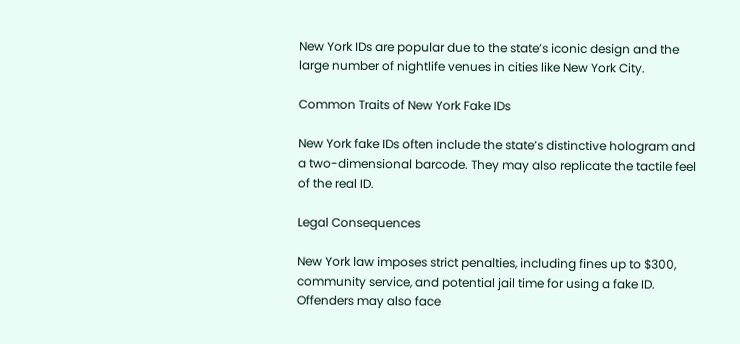New York IDs are popular due to the state’s iconic design and the large number of nightlife venues in cities like New York City.

Common Traits of New York Fake IDs

New York fake IDs often include the state’s distinctive hologram and a two-dimensional barcode. They may also replicate the tactile feel of the real ID.

Legal Consequences

New York law imposes strict penalties, including fines up to $300, community service, and potential jail time for using a fake ID. Offenders may also face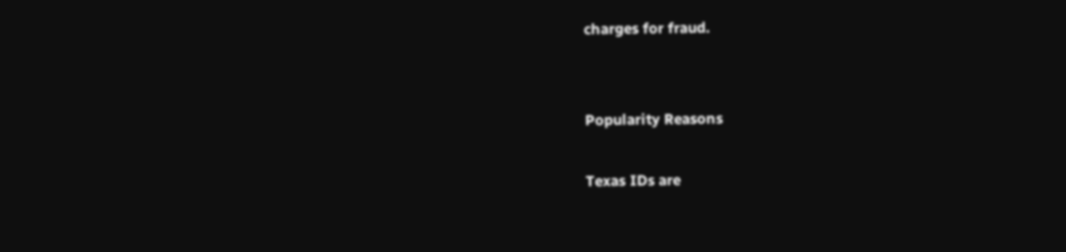charges for fraud.


Popularity Reasons

Texas IDs are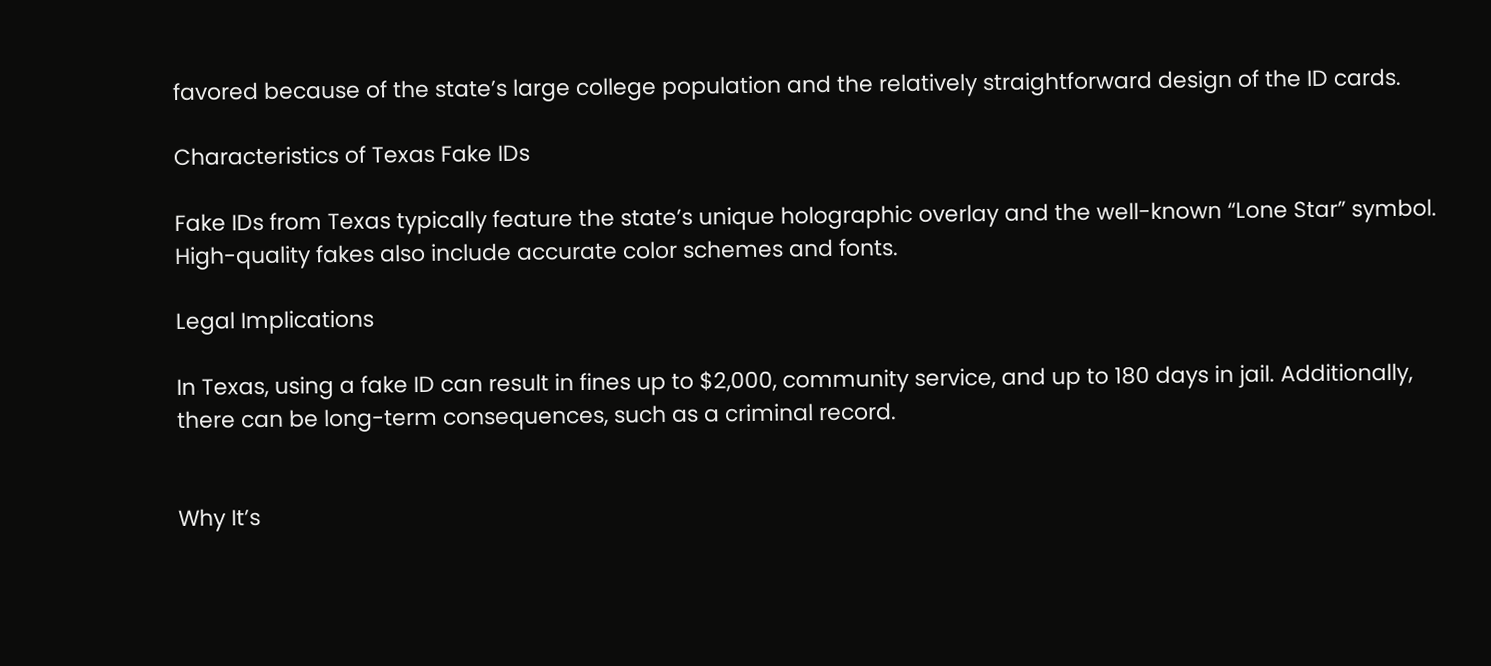favored because of the state’s large college population and the relatively straightforward design of the ID cards.

Characteristics of Texas Fake IDs

Fake IDs from Texas typically feature the state’s unique holographic overlay and the well-known “Lone Star” symbol. High-quality fakes also include accurate color schemes and fonts.

Legal Implications

In Texas, using a fake ID can result in fines up to $2,000, community service, and up to 180 days in jail. Additionally, there can be long-term consequences, such as a criminal record.


Why It’s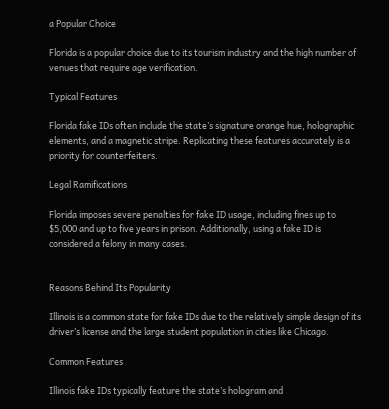a Popular Choice

Florida is a popular choice due to its tourism industry and the high number of venues that require age verification.

Typical Features

Florida fake IDs often include the state’s signature orange hue, holographic elements, and a magnetic stripe. Replicating these features accurately is a priority for counterfeiters.

Legal Ramifications

Florida imposes severe penalties for fake ID usage, including fines up to $5,000 and up to five years in prison. Additionally, using a fake ID is considered a felony in many cases.


Reasons Behind Its Popularity

Illinois is a common state for fake IDs due to the relatively simple design of its driver’s license and the large student population in cities like Chicago.

Common Features

Illinois fake IDs typically feature the state’s hologram and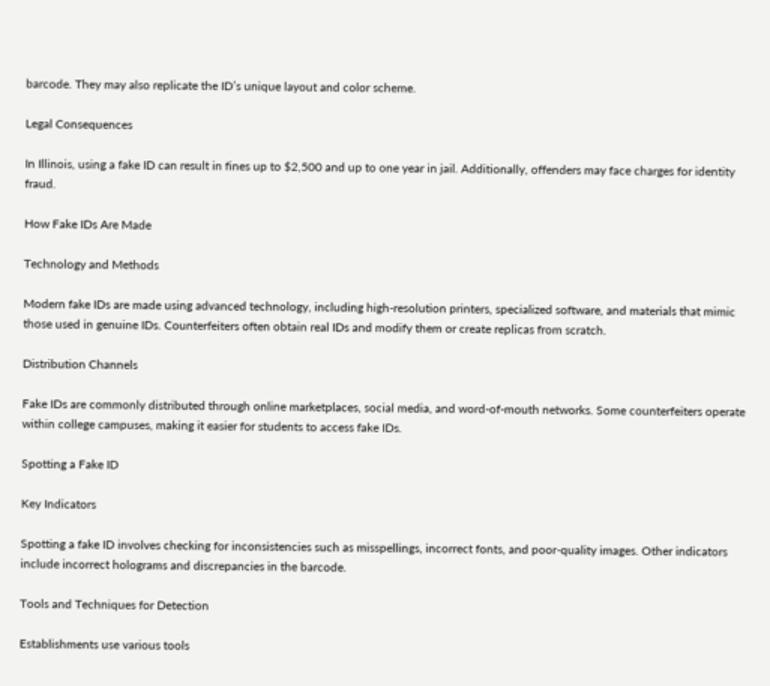barcode. They may also replicate the ID’s unique layout and color scheme.

Legal Consequences

In Illinois, using a fake ID can result in fines up to $2,500 and up to one year in jail. Additionally, offenders may face charges for identity fraud.

How Fake IDs Are Made

Technology and Methods

Modern fake IDs are made using advanced technology, including high-resolution printers, specialized software, and materials that mimic those used in genuine IDs. Counterfeiters often obtain real IDs and modify them or create replicas from scratch.

Distribution Channels

Fake IDs are commonly distributed through online marketplaces, social media, and word-of-mouth networks. Some counterfeiters operate within college campuses, making it easier for students to access fake IDs.

Spotting a Fake ID

Key Indicators

Spotting a fake ID involves checking for inconsistencies such as misspellings, incorrect fonts, and poor-quality images. Other indicators include incorrect holograms and discrepancies in the barcode.

Tools and Techniques for Detection

Establishments use various tools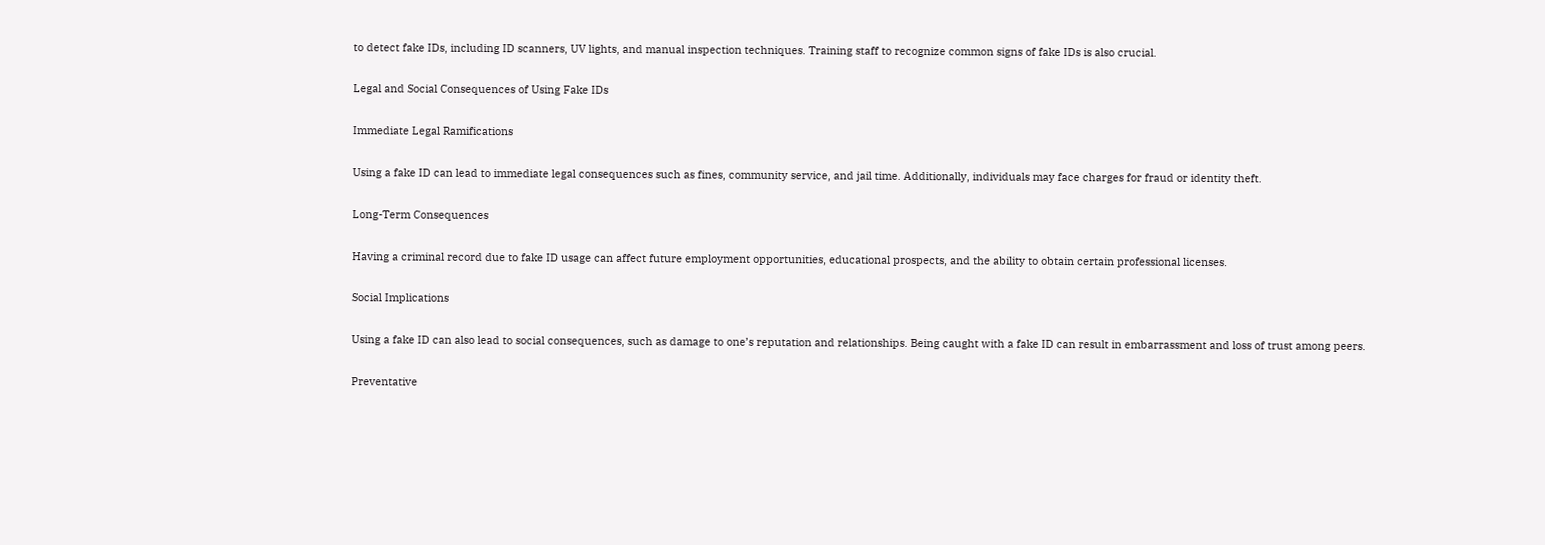to detect fake IDs, including ID scanners, UV lights, and manual inspection techniques. Training staff to recognize common signs of fake IDs is also crucial.

Legal and Social Consequences of Using Fake IDs

Immediate Legal Ramifications

Using a fake ID can lead to immediate legal consequences such as fines, community service, and jail time. Additionally, individuals may face charges for fraud or identity theft.

Long-Term Consequences

Having a criminal record due to fake ID usage can affect future employment opportunities, educational prospects, and the ability to obtain certain professional licenses.

Social Implications

Using a fake ID can also lead to social consequences, such as damage to one’s reputation and relationships. Being caught with a fake ID can result in embarrassment and loss of trust among peers.

Preventative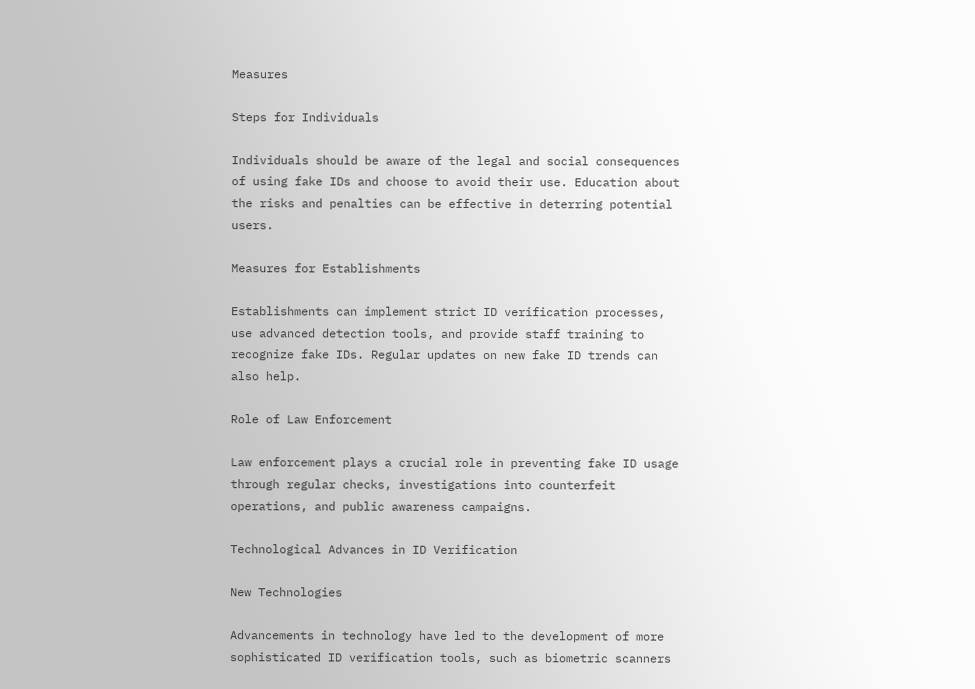Measures

Steps for Individuals

Individuals should be aware of the legal and social consequences of using fake IDs and choose to avoid their use. Education about the risks and penalties can be effective in deterring potential users.

Measures for Establishments

Establishments can implement strict ID verification processes, use advanced detection tools, and provide staff training to recognize fake IDs. Regular updates on new fake ID trends can also help.

Role of Law Enforcement

Law enforcement plays a crucial role in preventing fake ID usage through regular checks, investigations into counterfeit operations, and public awareness campaigns.

Technological Advances in ID Verification

New Technologies

Advancements in technology have led to the development of more sophisticated ID verification tools, such as biometric scanners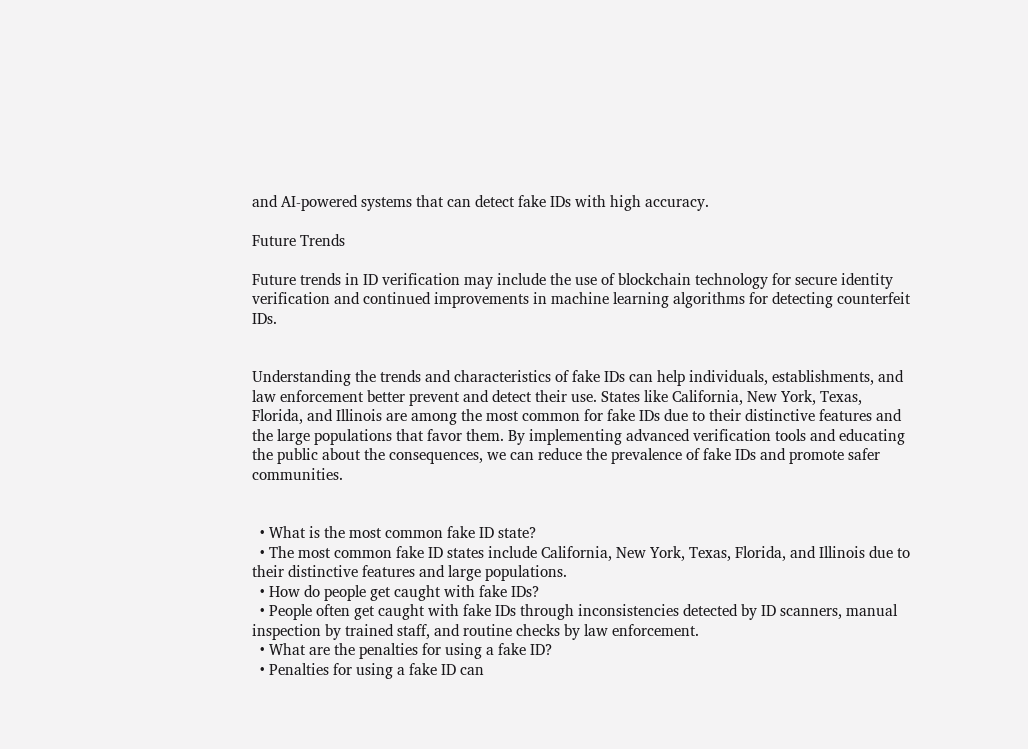and AI-powered systems that can detect fake IDs with high accuracy.

Future Trends

Future trends in ID verification may include the use of blockchain technology for secure identity verification and continued improvements in machine learning algorithms for detecting counterfeit IDs.


Understanding the trends and characteristics of fake IDs can help individuals, establishments, and law enforcement better prevent and detect their use. States like California, New York, Texas, Florida, and Illinois are among the most common for fake IDs due to their distinctive features and the large populations that favor them. By implementing advanced verification tools and educating the public about the consequences, we can reduce the prevalence of fake IDs and promote safer communities.


  • What is the most common fake ID state?
  • The most common fake ID states include California, New York, Texas, Florida, and Illinois due to their distinctive features and large populations.
  • How do people get caught with fake IDs?
  • People often get caught with fake IDs through inconsistencies detected by ID scanners, manual inspection by trained staff, and routine checks by law enforcement.
  • What are the penalties for using a fake ID?
  • Penalties for using a fake ID can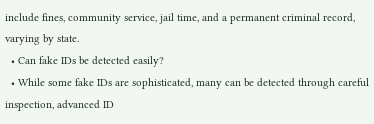include fines, community service, jail time, and a permanent criminal record, varying by state.
  • Can fake IDs be detected easily?
  • While some fake IDs are sophisticated, many can be detected through careful inspection, advanced ID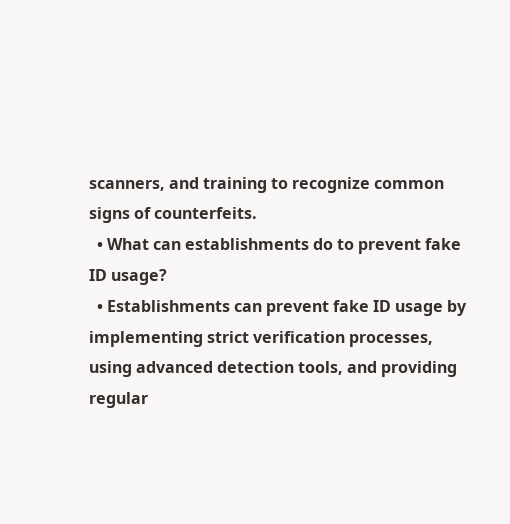scanners, and training to recognize common signs of counterfeits.
  • What can establishments do to prevent fake ID usage?
  • Establishments can prevent fake ID usage by implementing strict verification processes, using advanced detection tools, and providing regular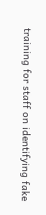training for staff on identifying fake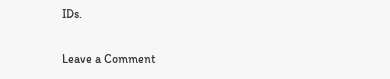IDs.

Leave a Comment